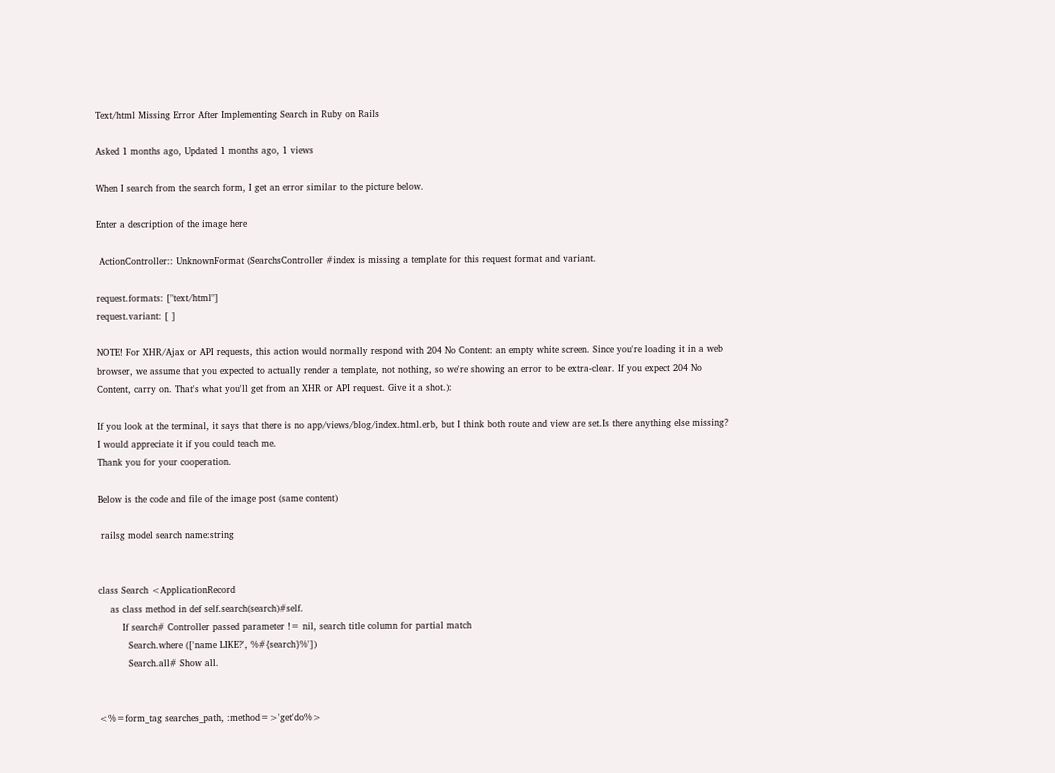Text/html Missing Error After Implementing Search in Ruby on Rails

Asked 1 months ago, Updated 1 months ago, 1 views

When I search from the search form, I get an error similar to the picture below.

Enter a description of the image here

 ActionController:: UnknownFormat (SearchsController #index is missing a template for this request format and variant.

request.formats: ["text/html"]
request.variant: [ ]

NOTE! For XHR/Ajax or API requests, this action would normally respond with 204 No Content: an empty white screen. Since you're loading it in a web browser, we assume that you expected to actually render a template, not nothing, so we're showing an error to be extra-clear. If you expect 204 No Content, carry on. That's what you'll get from an XHR or API request. Give it a shot.):

If you look at the terminal, it says that there is no app/views/blog/index.html.erb, but I think both route and view are set.Is there anything else missing?
I would appreciate it if you could teach me.
Thank you for your cooperation.

Below is the code and file of the image post (same content)

 railsg model search name:string


class Search <ApplicationRecord
    as class method in def self.search(search)#self.
        If search# Controller passed parameter != nil, search title column for partial match
          Search.where (['name LIKE?', %#{search}%'])
          Search.all# Show all.


<%=form_tag searches_path, :method=>'get'do%>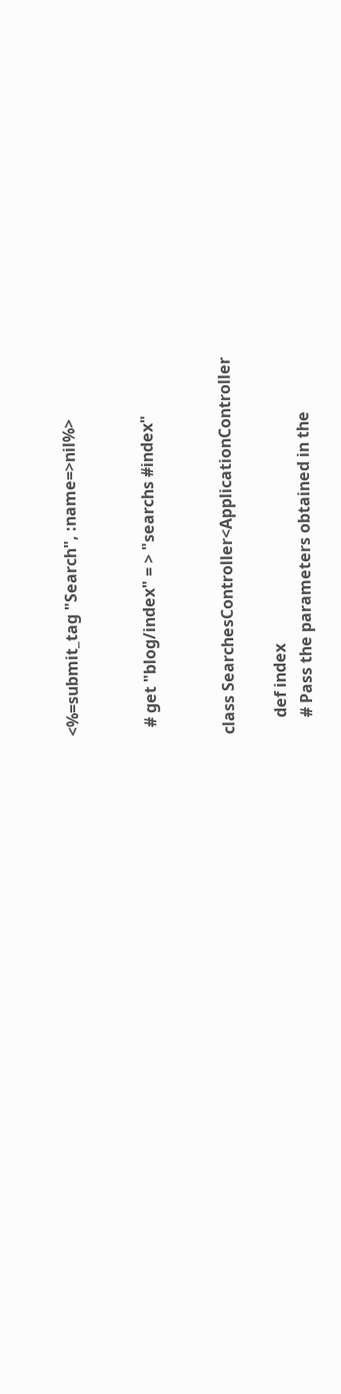<%=submit_tag "Search", :name=>nil%>


  # get "blog/index" = > "searchs #index"


class SearchesController<ApplicationController

    def index
    # Pass the parameters obtained in the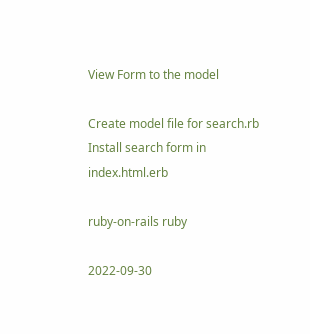View Form to the model

Create model file for search.rb
Install search form in index.html.erb

ruby-on-rails ruby

2022-09-30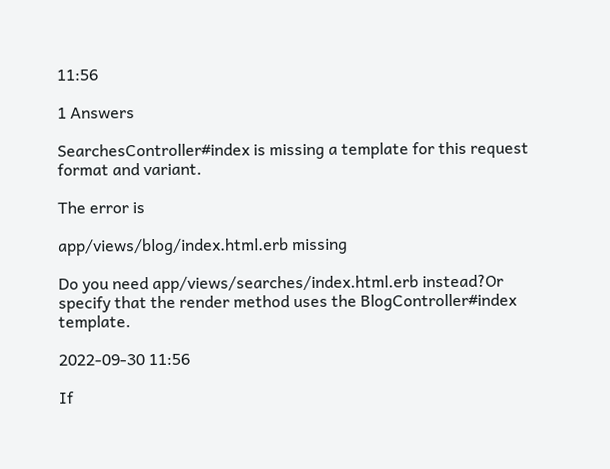11:56

1 Answers

SearchesController#index is missing a template for this request format and variant.

The error is

app/views/blog/index.html.erb missing

Do you need app/views/searches/index.html.erb instead?Or specify that the render method uses the BlogController#index template.

2022-09-30 11:56

If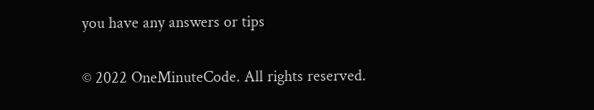you have any answers or tips

© 2022 OneMinuteCode. All rights reserved.